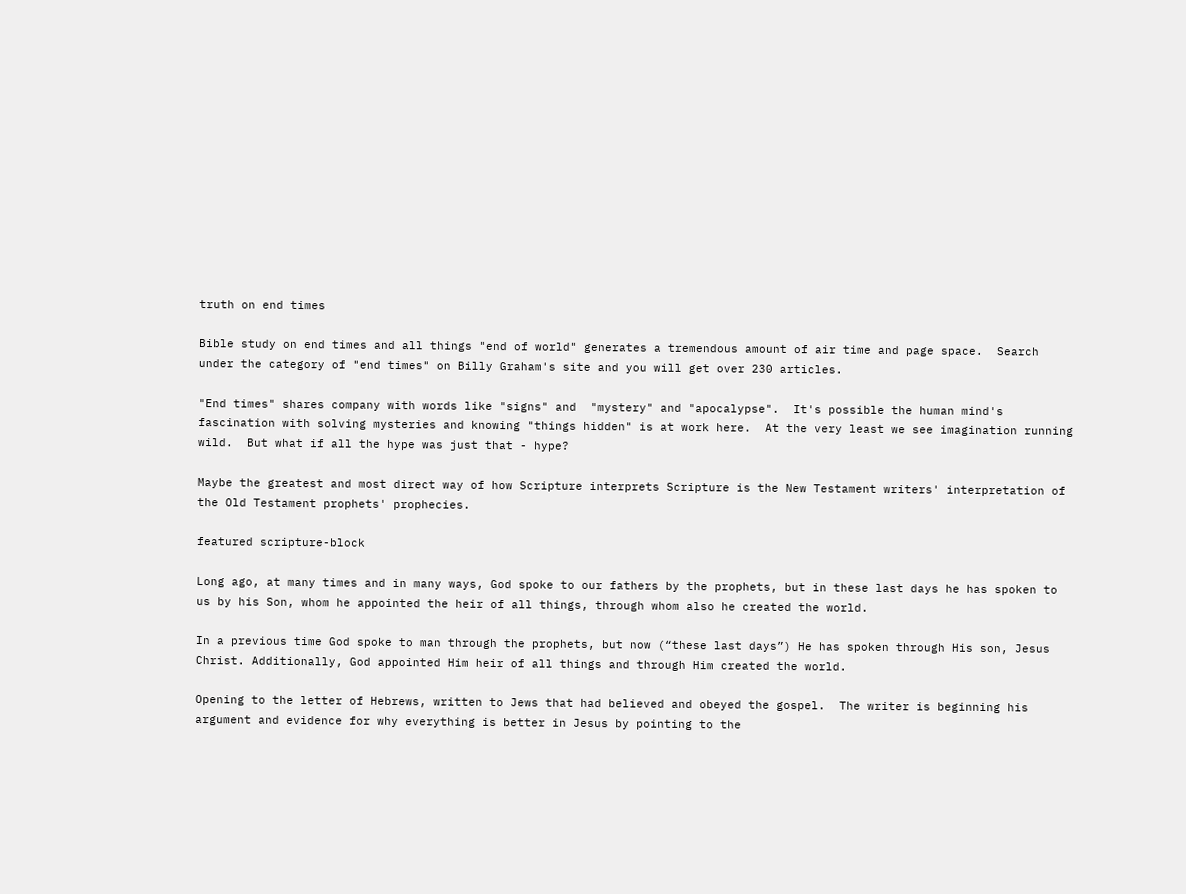truth on end times

Bible study on end times and all things "end of world" generates a tremendous amount of air time and page space.  Search under the category of "end times" on Billy Graham's site and you will get over 230 articles.

"End times" shares company with words like "signs" and  "mystery" and "apocalypse".  It's possible the human mind's fascination with solving mysteries and knowing "things hidden" is at work here.  At the very least we see imagination running wild.  But what if all the hype was just that - hype?

Maybe the greatest and most direct way of how Scripture interprets Scripture is the New Testament writers' interpretation of the Old Testament prophets' prophecies.

featured scripture-block

Long ago, at many times and in many ways, God spoke to our fathers by the prophets, but in these last days he has spoken to us by his Son, whom he appointed the heir of all things, through whom also he created the world.

In a previous time God spoke to man through the prophets, but now (“these last days”) He has spoken through His son, Jesus Christ. Additionally, God appointed Him heir of all things and through Him created the world.

Opening to the letter of Hebrews, written to Jews that had believed and obeyed the gospel.  The writer is beginning his argument and evidence for why everything is better in Jesus by pointing to the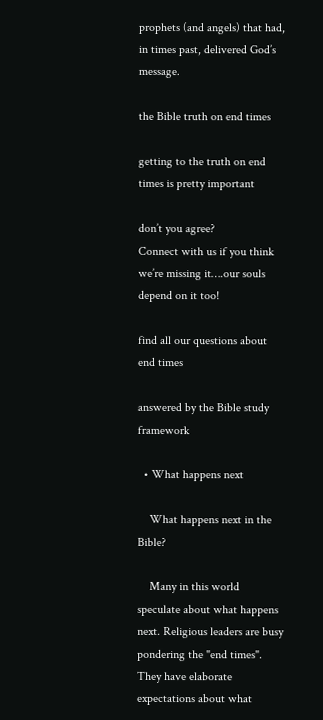prophets (and angels) that had, in times past, delivered God’s message.

the Bible truth on end times

getting to the truth on end times is pretty important

don’t you agree?
Connect with us if you think we’re missing it….our souls depend on it too!

find all our questions about end times

answered by the Bible study framework

  • What happens next

    What happens next in the Bible?

    Many in this world speculate about what happens next. Religious leaders are busy pondering the "end times". They have elaborate expectations about what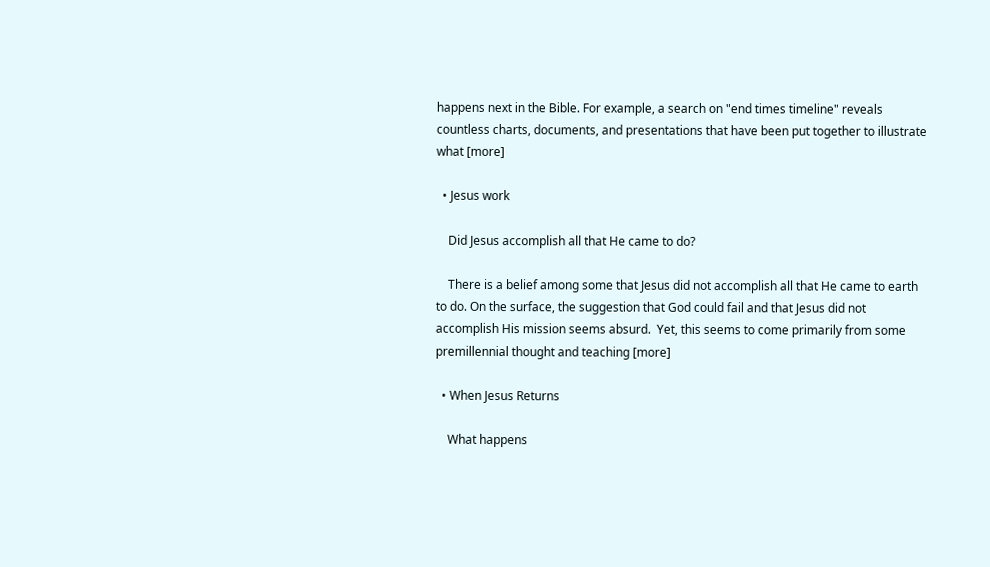happens next in the Bible. For example, a search on "end times timeline" reveals countless charts, documents, and presentations that have been put together to illustrate what [more]

  • Jesus work

    Did Jesus accomplish all that He came to do?

    There is a belief among some that Jesus did not accomplish all that He came to earth to do. On the surface, the suggestion that God could fail and that Jesus did not accomplish His mission seems absurd.  Yet, this seems to come primarily from some premillennial thought and teaching [more]

  • When Jesus Returns

    What happens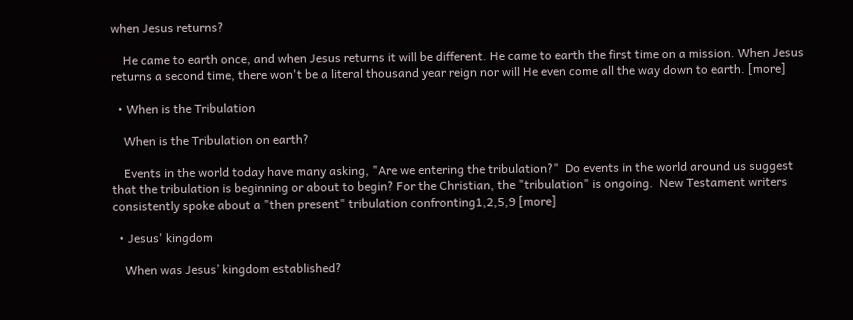when Jesus returns?

    He came to earth once, and when Jesus returns it will be different. He came to earth the first time on a mission. When Jesus returns a second time, there won't be a literal thousand year reign nor will He even come all the way down to earth. [more]

  • When is the Tribulation

    When is the Tribulation on earth?

    Events in the world today have many asking, "Are we entering the tribulation?"  Do events in the world around us suggest that the tribulation is beginning or about to begin? For the Christian, the "tribulation" is ongoing.  New Testament writers consistently spoke about a "then present" tribulation confronting1,2,5,9 [more]

  • Jesus' kingdom

    When was Jesus’ kingdom established?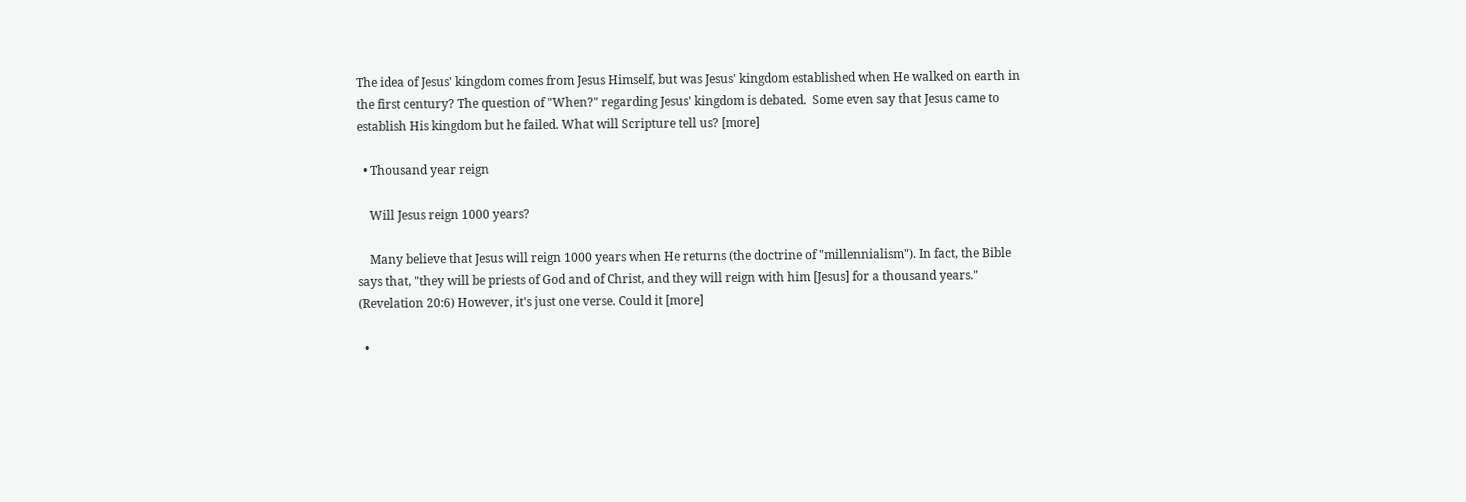The idea of Jesus' kingdom comes from Jesus Himself, but was Jesus' kingdom established when He walked on earth in the first century? The question of "When?" regarding Jesus' kingdom is debated.  Some even say that Jesus came to establish His kingdom but he failed. What will Scripture tell us? [more]

  • Thousand year reign

    Will Jesus reign 1000 years?

    Many believe that Jesus will reign 1000 years when He returns (the doctrine of "millennialism"). In fact, the Bible says that, "they will be priests of God and of Christ, and they will reign with him [Jesus] for a thousand years." (Revelation 20:6) However, it's just one verse. Could it [more]

  •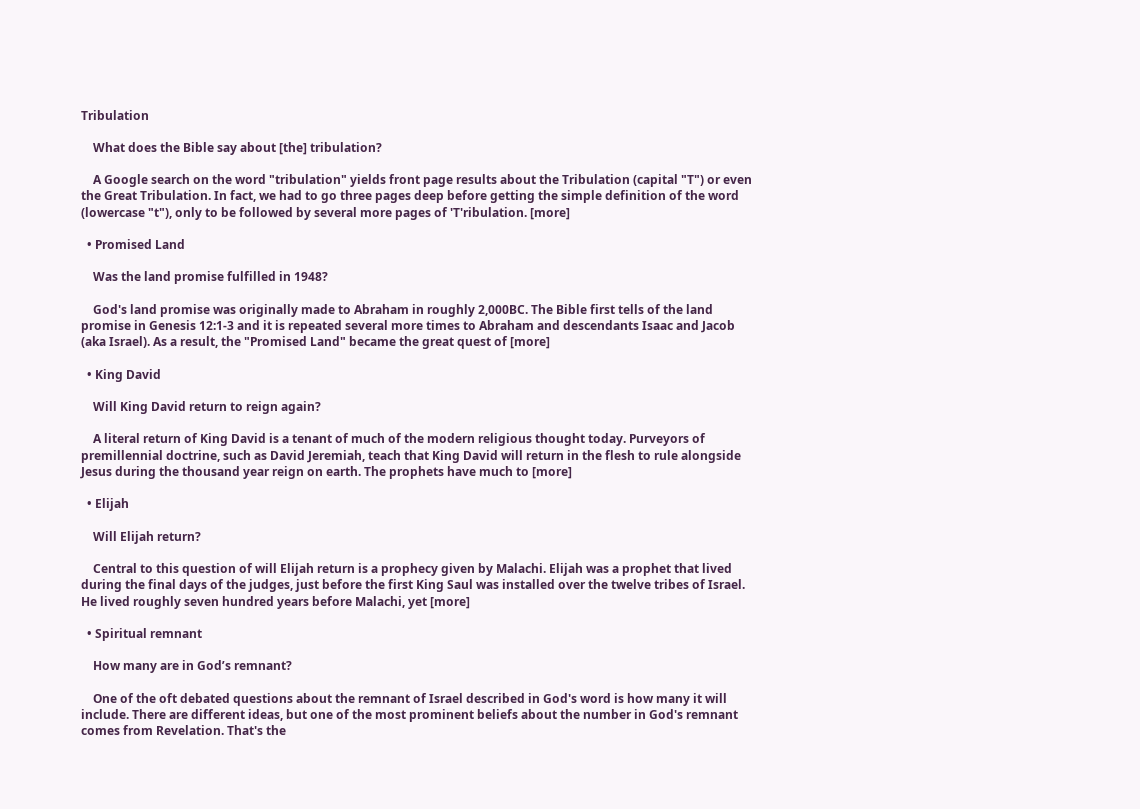Tribulation

    What does the Bible say about [the] tribulation?

    A Google search on the word "tribulation" yields front page results about the Tribulation (capital "T") or even the Great Tribulation. In fact, we had to go three pages deep before getting the simple definition of the word (lowercase "t"), only to be followed by several more pages of 'T'ribulation. [more]

  • Promised Land

    Was the land promise fulfilled in 1948?

    God's land promise was originally made to Abraham in roughly 2,000BC. The Bible first tells of the land promise in Genesis 12:1-3 and it is repeated several more times to Abraham and descendants Isaac and Jacob (aka Israel). As a result, the "Promised Land" became the great quest of [more]

  • King David

    Will King David return to reign again?

    A literal return of King David is a tenant of much of the modern religious thought today. Purveyors of premillennial doctrine, such as David Jeremiah, teach that King David will return in the flesh to rule alongside Jesus during the thousand year reign on earth. The prophets have much to [more]

  • Elijah

    Will Elijah return?

    Central to this question of will Elijah return is a prophecy given by Malachi. Elijah was a prophet that lived during the final days of the judges, just before the first King Saul was installed over the twelve tribes of Israel. He lived roughly seven hundred years before Malachi, yet [more]

  • Spiritual remnant

    How many are in God’s remnant?

    One of the oft debated questions about the remnant of Israel described in God's word is how many it will include. There are different ideas, but one of the most prominent beliefs about the number in God's remnant comes from Revelation. That's the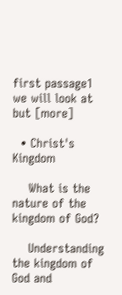first passage1 we will look at but [more]

  • Christ's Kingdom

    What is the nature of the kingdom of God?

    Understanding the kingdom of God and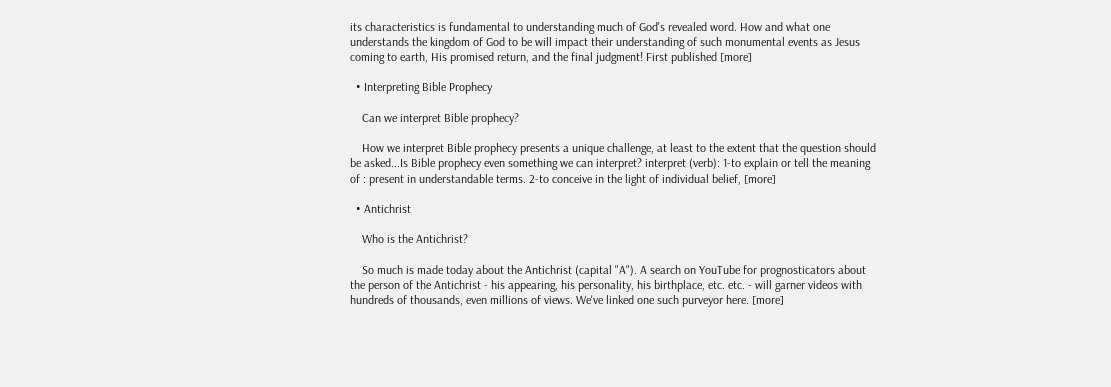its characteristics is fundamental to understanding much of God's revealed word. How and what one understands the kingdom of God to be will impact their understanding of such monumental events as Jesus coming to earth, His promised return, and the final judgment! First published [more]

  • Interpreting Bible Prophecy

    Can we interpret Bible prophecy?

    How we interpret Bible prophecy presents a unique challenge, at least to the extent that the question should be asked...Is Bible prophecy even something we can interpret? interpret (verb): 1-to explain or tell the meaning of : present in understandable terms. 2-to conceive in the light of individual belief, [more]

  • Antichrist

    Who is the Antichrist?

    So much is made today about the Antichrist (capital "A"). A search on YouTube for prognosticators about the person of the Antichrist - his appearing, his personality, his birthplace, etc. etc. - will garner videos with hundreds of thousands, even millions of views. We've linked one such purveyor here. [more]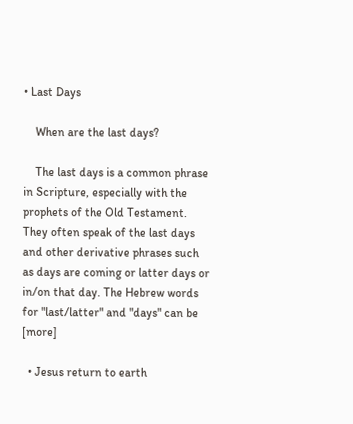• Last Days

    When are the last days?

    The last days is a common phrase in Scripture, especially with the prophets of the Old Testament. They often speak of the last days and other derivative phrases such as days are coming or latter days or in/on that day. The Hebrew words for "last/latter" and "days" can be [more]

  • Jesus return to earth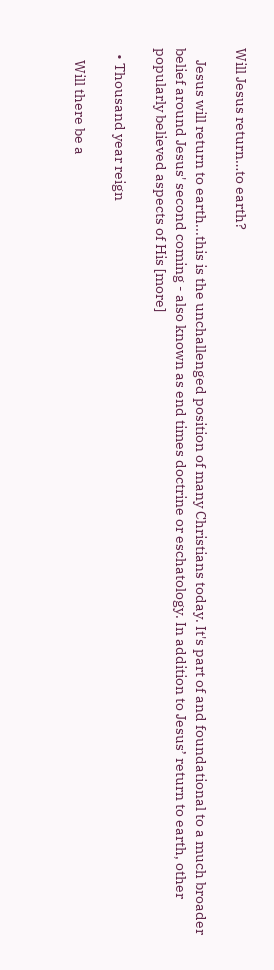Will Jesus return…to earth?

    Jesus will return to earth...this is the unchallenged position of many Christians today. It's part of and foundational to a much broader belief around Jesus' second coming - also known as end times doctrine or eschatology. In addition to Jesus’ return to earth, other popularly believed aspects of His [more]

  • Thousand year reign

    Will there be a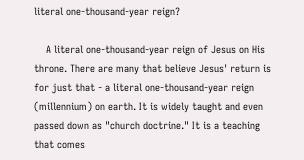literal one-thousand-year reign?

    A literal one-thousand-year reign of Jesus on His throne. There are many that believe Jesus' return is for just that - a literal one-thousand-year reign (millennium) on earth. It is widely taught and even passed down as "church doctrine." It is a teaching that comes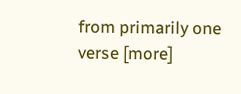from primarily one verse [more]